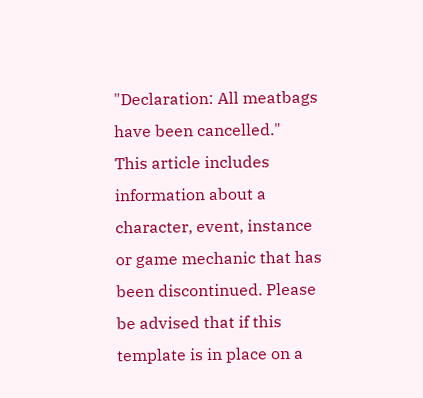"Declaration: All meatbags have been cancelled."
This article includes information about a character, event, instance or game mechanic that has been discontinued. Please be advised that if this template is in place on a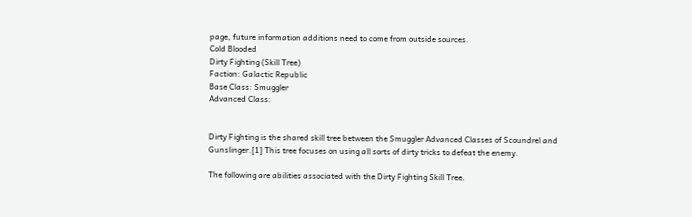page, future information additions need to come from outside sources.
Cold Blooded
Dirty Fighting (Skill Tree)
Faction: Galactic Republic
Base Class: Smuggler
Advanced Class:


Dirty Fighting is the shared skill tree between the Smuggler Advanced Classes of Scoundrel and Gunslinger.[1] This tree focuses on using all sorts of dirty tricks to defeat the enemy.

The following are abilities associated with the Dirty Fighting Skill Tree.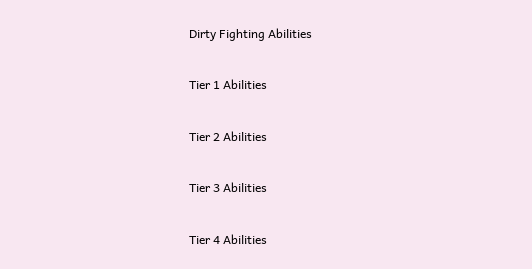Dirty Fighting Abilities

Tier 1 Abilities

Tier 2 Abilities

Tier 3 Abilities

Tier 4 Abilities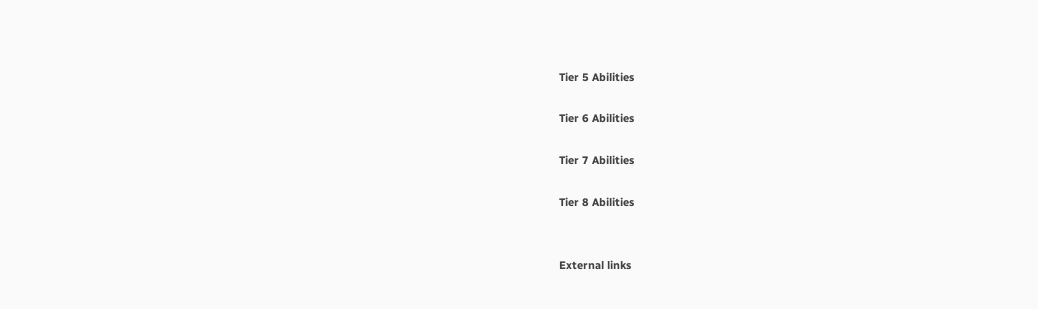Tier 5 Abilities

Tier 6 Abilities

Tier 7 Abilities

Tier 8 Abilities


External links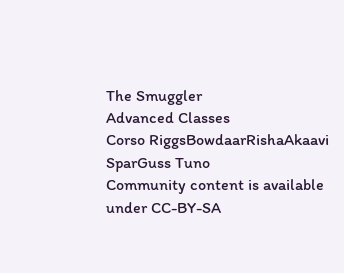The Smuggler
Advanced Classes
Corso RiggsBowdaarRishaAkaavi SparGuss Tuno
Community content is available under CC-BY-SA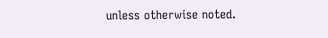unless otherwise noted.